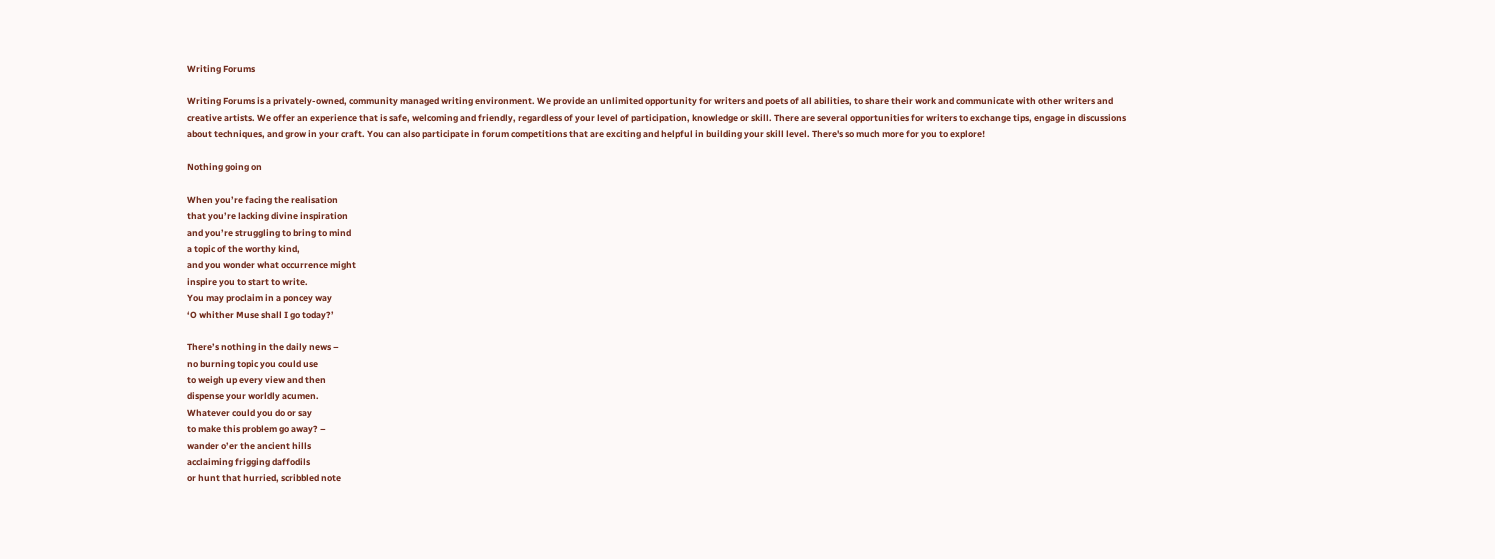Writing Forums

Writing Forums is a privately-owned, community managed writing environment. We provide an unlimited opportunity for writers and poets of all abilities, to share their work and communicate with other writers and creative artists. We offer an experience that is safe, welcoming and friendly, regardless of your level of participation, knowledge or skill. There are several opportunities for writers to exchange tips, engage in discussions about techniques, and grow in your craft. You can also participate in forum competitions that are exciting and helpful in building your skill level. There's so much more for you to explore!

Nothing going on

When you’re facing the realisation
that you’re lacking divine inspiration
and you’re struggling to bring to mind
a topic of the worthy kind,
and you wonder what occurrence might
inspire you to start to write.
You may proclaim in a poncey way
‘O whither Muse shall I go today?’

There’s nothing in the daily news –
no burning topic you could use
to weigh up every view and then
dispense your worldly acumen.
Whatever could you do or say
to make this problem go away? –
wander o’er the ancient hills
acclaiming frigging daffodils
or hunt that hurried, scribbled note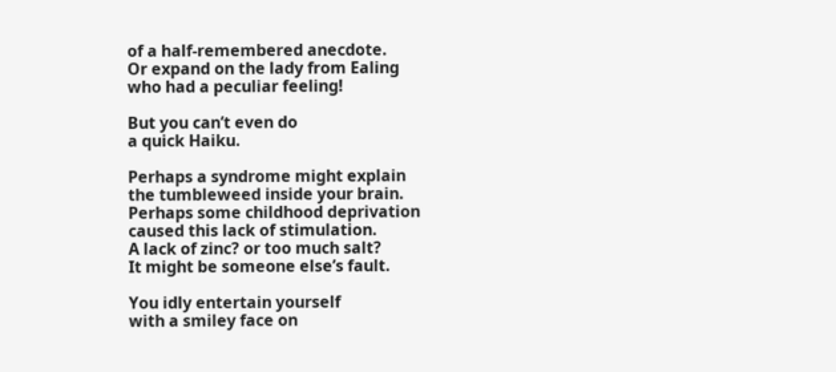of a half-remembered anecdote.
Or expand on the lady from Ealing
who had a peculiar feeling!

But you can’t even do
a quick Haiku.

Perhaps a syndrome might explain
the tumbleweed inside your brain.
Perhaps some childhood deprivation
caused this lack of stimulation.
A lack of zinc? or too much salt?
It might be someone else’s fault.

You idly entertain yourself
with a smiley face on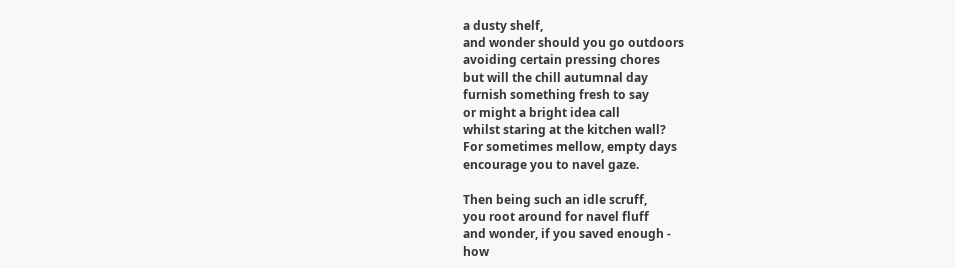a dusty shelf,
and wonder should you go outdoors
avoiding certain pressing chores
but will the chill autumnal day
furnish something fresh to say
or might a bright idea call
whilst staring at the kitchen wall?
For sometimes mellow, empty days
encourage you to navel gaze.

Then being such an idle scruff,
you root around for navel fluff
and wonder, if you saved enough -
how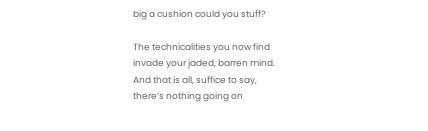big a cushion could you stuff?

The technicalities you now find
invade your jaded, barren mind.
And that is all, suffice to say,
there’s nothing going on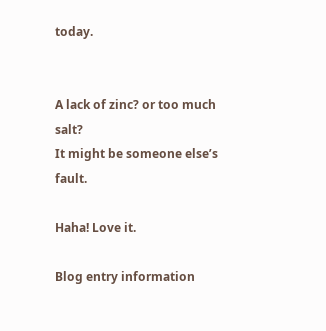today.


A lack of zinc? or too much salt?
It might be someone else’s fault.

Haha! Love it.

Blog entry information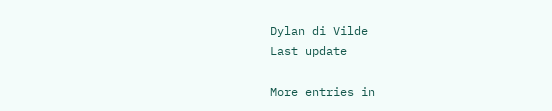Dylan di Vilde
Last update

More entries in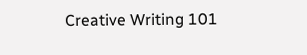Creative Writing 101